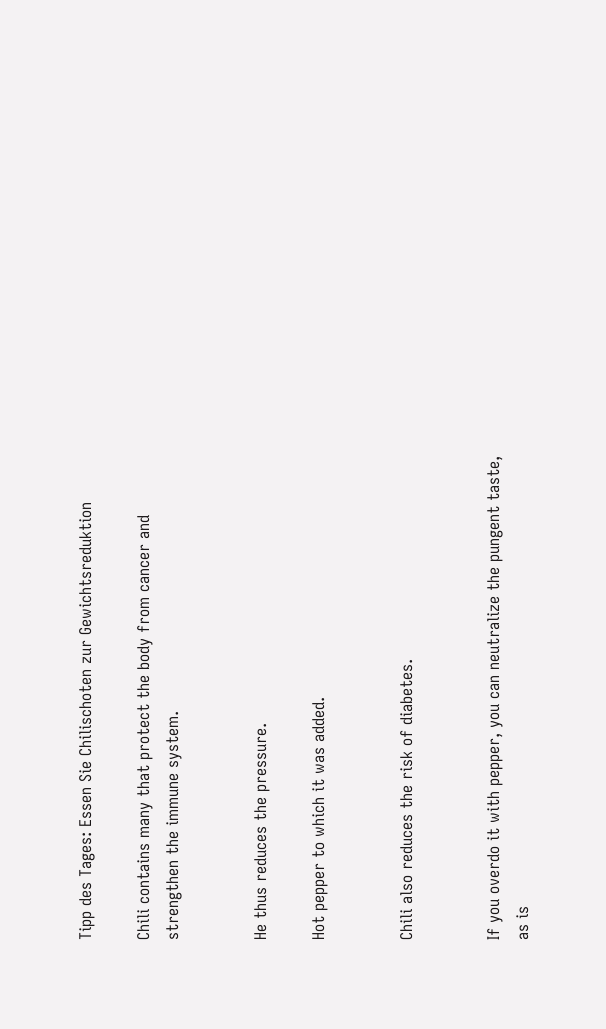Tipp des Tages: Essen Sie Chilischoten zur Gewichtsreduktion

Chili contains many that protect the body from cancer and strengthen the immune system.


He thus reduces the pressure.

Hot pepper to which it was added.


Chili also reduces the risk of diabetes.


If you overdo it with pepper, you can neutralize the pungent taste, as is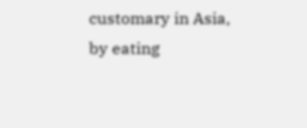customary in Asia, by eating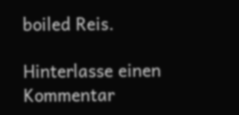boiled Reis.

Hinterlasse einen Kommentar